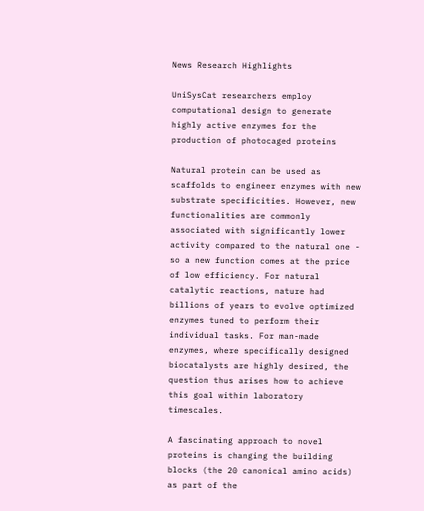News Research Highlights

UniSysCat researchers employ computational design to generate highly active enzymes for the production of photocaged proteins

Natural protein can be used as scaffolds to engineer enzymes with new substrate specificities. However, new functionalities are commonly associated with significantly lower activity compared to the natural one - so a new function comes at the price of low efficiency. For natural catalytic reactions, nature had billions of years to evolve optimized enzymes tuned to perform their individual tasks. For man-made enzymes, where specifically designed biocatalysts are highly desired, the question thus arises how to achieve this goal within laboratory timescales.

A fascinating approach to novel proteins is changing the building blocks (the 20 canonical amino acids) as part of the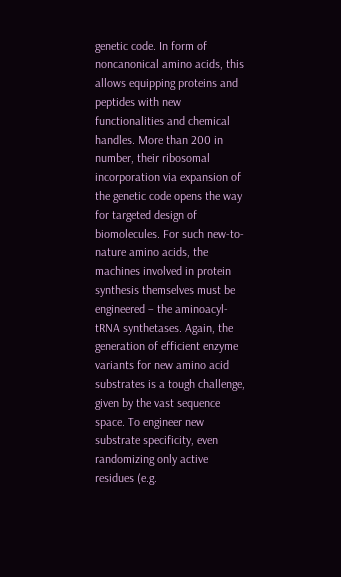genetic code. In form of noncanonical amino acids, this allows equipping proteins and peptides with new functionalities and chemical handles. More than 200 in number, their ribosomal incorporation via expansion of the genetic code opens the way for targeted design of biomolecules. For such new-to-nature amino acids, the machines involved in protein synthesis themselves must be engineered – the aminoacyl-tRNA synthetases. Again, the generation of efficient enzyme variants for new amino acid substrates is a tough challenge, given by the vast sequence space. To engineer new substrate specificity, even randomizing only active residues (e.g.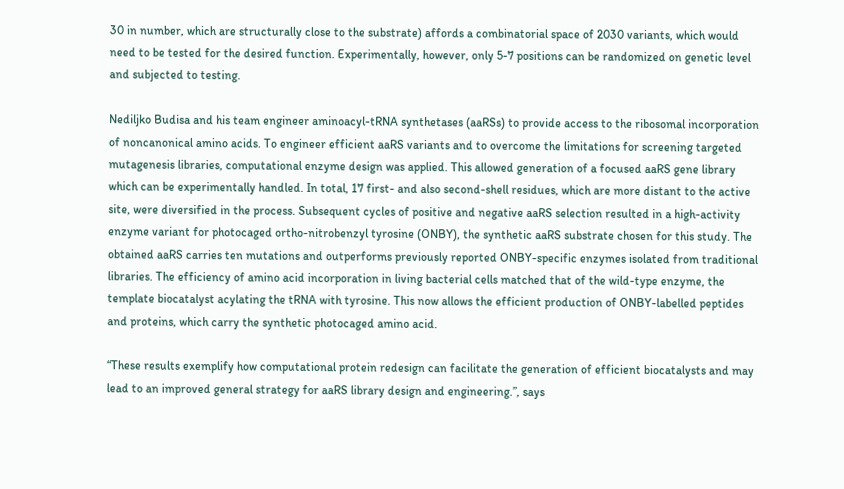30 in number, which are structurally close to the substrate) affords a combinatorial space of 2030 variants, which would need to be tested for the desired function. Experimentally, however, only 5-7 positions can be randomized on genetic level and subjected to testing.

Nediljko Budisa and his team engineer aminoacyl-tRNA synthetases (aaRSs) to provide access to the ribosomal incorporation of noncanonical amino acids. To engineer efficient aaRS variants and to overcome the limitations for screening targeted mutagenesis libraries, computational enzyme design was applied. This allowed generation of a focused aaRS gene library which can be experimentally handled. In total, 17 first- and also second-shell residues, which are more distant to the active site, were diversified in the process. Subsequent cycles of positive and negative aaRS selection resulted in a high-activity enzyme variant for photocaged ortho-nitrobenzyl tyrosine (ONBY), the synthetic aaRS substrate chosen for this study. The obtained aaRS carries ten mutations and outperforms previously reported ONBY-specific enzymes isolated from traditional libraries. The efficiency of amino acid incorporation in living bacterial cells matched that of the wild-type enzyme, the template biocatalyst acylating the tRNA with tyrosine. This now allows the efficient production of ONBY-labelled peptides and proteins, which carry the synthetic photocaged amino acid.

“These results exemplify how computational protein redesign can facilitate the generation of efficient biocatalysts and may lead to an improved general strategy for aaRS library design and engineering.”, says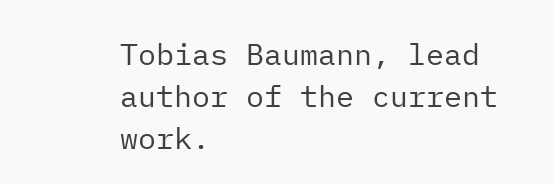Tobias Baumann, lead author of the current work.